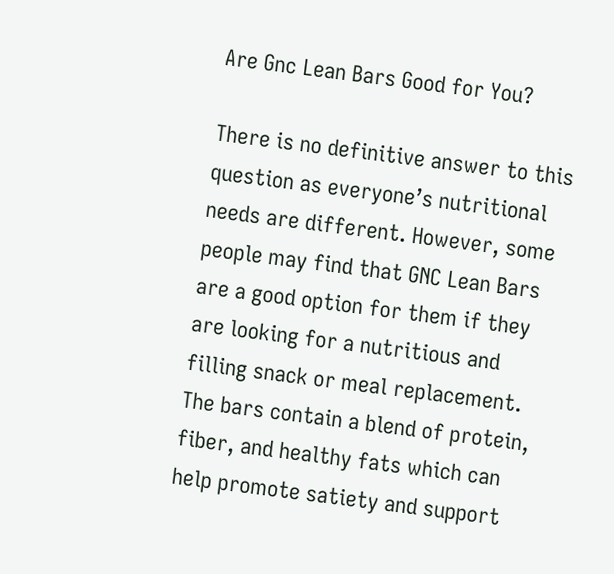Are Gnc Lean Bars Good for You?

There is no definitive answer to this question as everyone’s nutritional needs are different. However, some people may find that GNC Lean Bars are a good option for them if they are looking for a nutritious and filling snack or meal replacement. The bars contain a blend of protein, fiber, and healthy fats which can help promote satiety and support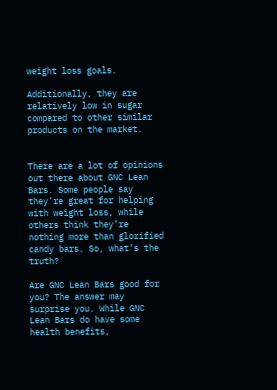weight loss goals.

Additionally, they are relatively low in sugar compared to other similar products on the market.


There are a lot of opinions out there about GNC Lean Bars. Some people say they’re great for helping with weight loss, while others think they’re nothing more than glorified candy bars. So, what’s the truth?

Are GNC Lean Bars good for you? The answer may surprise you. While GNC Lean Bars do have some health benefits,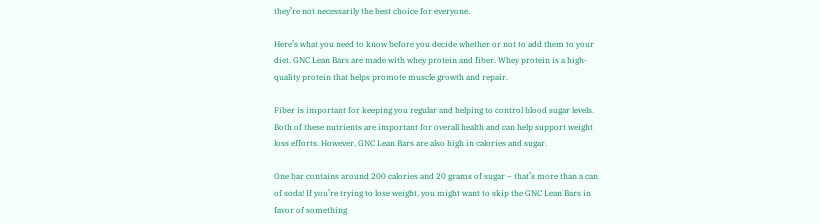they’re not necessarily the best choice for everyone.

Here’s what you need to know before you decide whether or not to add them to your diet. GNC Lean Bars are made with whey protein and fiber. Whey protein is a high-quality protein that helps promote muscle growth and repair.

Fiber is important for keeping you regular and helping to control blood sugar levels. Both of these nutrients are important for overall health and can help support weight loss efforts. However, GNC Lean Bars are also high in calories and sugar.

One bar contains around 200 calories and 20 grams of sugar – that’s more than a can of soda! If you’re trying to lose weight, you might want to skip the GNC Lean Bars in favor of something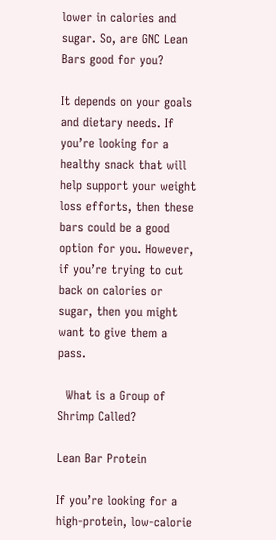lower in calories and sugar. So, are GNC Lean Bars good for you?

It depends on your goals and dietary needs. If you’re looking for a healthy snack that will help support your weight loss efforts, then these bars could be a good option for you. However, if you’re trying to cut back on calories or sugar, then you might want to give them a pass.

  What is a Group of Shrimp Called?

Lean Bar Protein

If you’re looking for a high-protein, low-calorie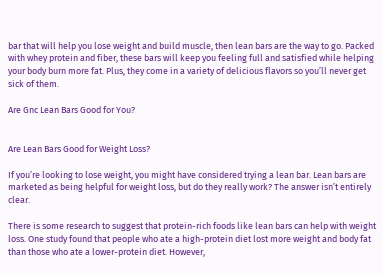bar that will help you lose weight and build muscle, then lean bars are the way to go. Packed with whey protein and fiber, these bars will keep you feeling full and satisfied while helping your body burn more fat. Plus, they come in a variety of delicious flavors so you’ll never get sick of them.

Are Gnc Lean Bars Good for You?


Are Lean Bars Good for Weight Loss?

If you’re looking to lose weight, you might have considered trying a lean bar. Lean bars are marketed as being helpful for weight loss, but do they really work? The answer isn’t entirely clear.

There is some research to suggest that protein-rich foods like lean bars can help with weight loss. One study found that people who ate a high-protein diet lost more weight and body fat than those who ate a lower-protein diet. However,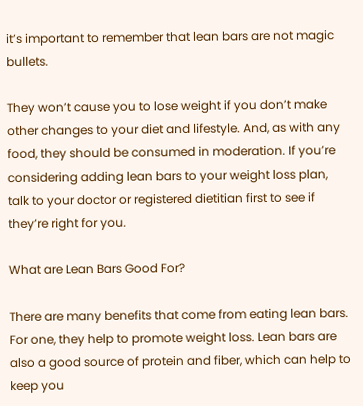it’s important to remember that lean bars are not magic bullets.

They won’t cause you to lose weight if you don’t make other changes to your diet and lifestyle. And, as with any food, they should be consumed in moderation. If you’re considering adding lean bars to your weight loss plan, talk to your doctor or registered dietitian first to see if they’re right for you.

What are Lean Bars Good For?

There are many benefits that come from eating lean bars. For one, they help to promote weight loss. Lean bars are also a good source of protein and fiber, which can help to keep you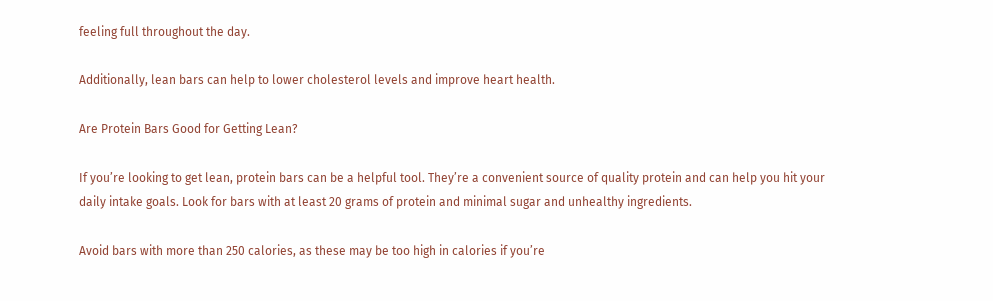feeling full throughout the day.

Additionally, lean bars can help to lower cholesterol levels and improve heart health.

Are Protein Bars Good for Getting Lean?

If you’re looking to get lean, protein bars can be a helpful tool. They’re a convenient source of quality protein and can help you hit your daily intake goals. Look for bars with at least 20 grams of protein and minimal sugar and unhealthy ingredients.

Avoid bars with more than 250 calories, as these may be too high in calories if you’re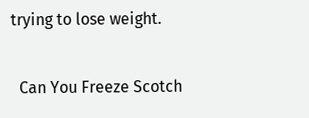trying to lose weight.

  Can You Freeze Scotch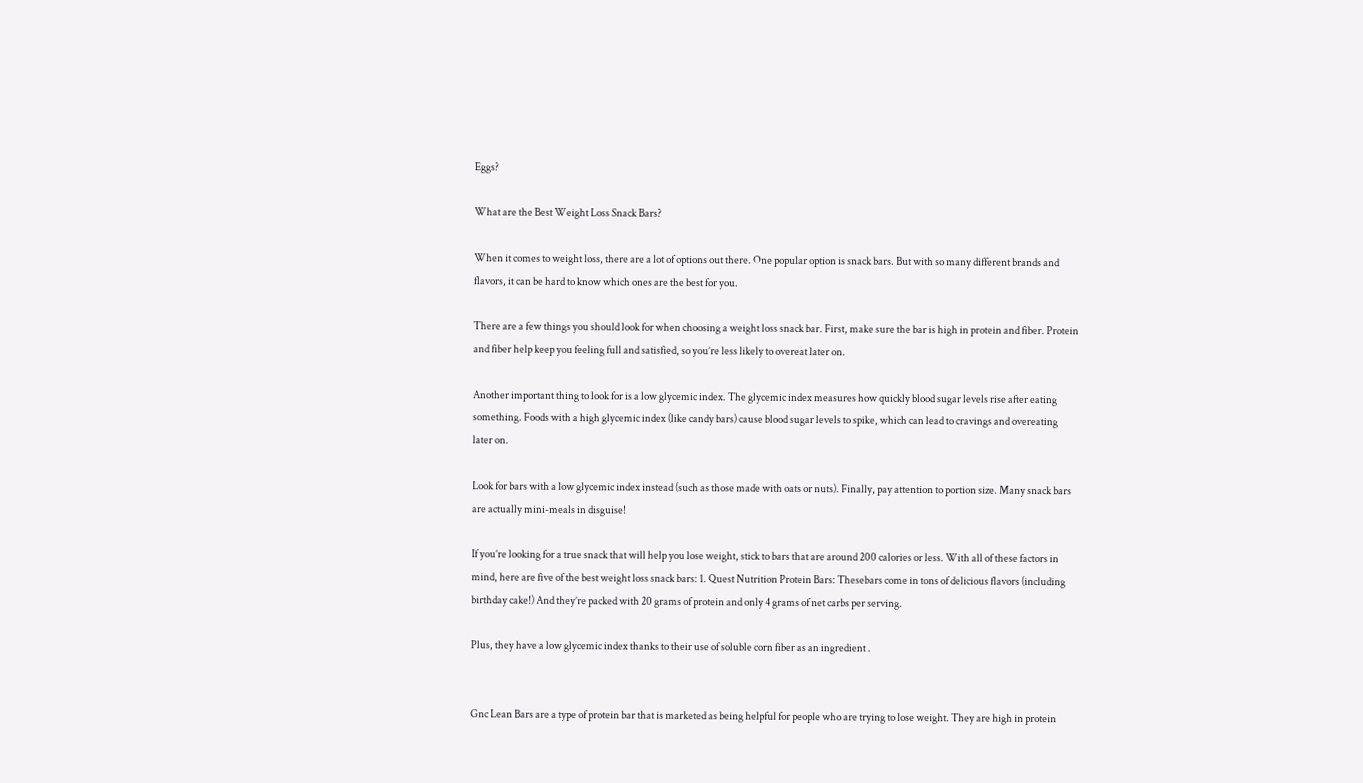Eggs?

What are the Best Weight Loss Snack Bars?

When it comes to weight loss, there are a lot of options out there. One popular option is snack bars. But with so many different brands and flavors, it can be hard to know which ones are the best for you.

There are a few things you should look for when choosing a weight loss snack bar. First, make sure the bar is high in protein and fiber. Protein and fiber help keep you feeling full and satisfied, so you’re less likely to overeat later on.

Another important thing to look for is a low glycemic index. The glycemic index measures how quickly blood sugar levels rise after eating something. Foods with a high glycemic index (like candy bars) cause blood sugar levels to spike, which can lead to cravings and overeating later on.

Look for bars with a low glycemic index instead (such as those made with oats or nuts). Finally, pay attention to portion size. Many snack bars are actually mini-meals in disguise!

If you’re looking for a true snack that will help you lose weight, stick to bars that are around 200 calories or less. With all of these factors in mind, here are five of the best weight loss snack bars: 1. Quest Nutrition Protein Bars: Thesebars come in tons of delicious flavors (including birthday cake!) And they’re packed with 20 grams of protein and only 4 grams of net carbs per serving.

Plus, they have a low glycemic index thanks to their use of soluble corn fiber as an ingredient .


Gnc Lean Bars are a type of protein bar that is marketed as being helpful for people who are trying to lose weight. They are high in protein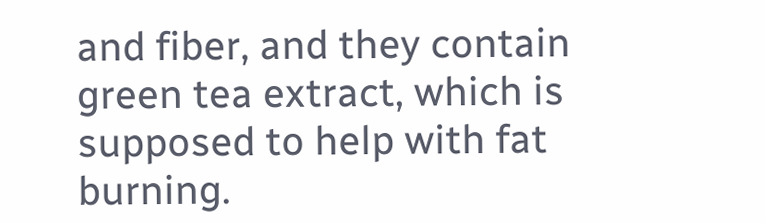and fiber, and they contain green tea extract, which is supposed to help with fat burning.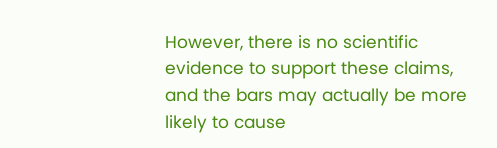However, there is no scientific evidence to support these claims, and the bars may actually be more likely to cause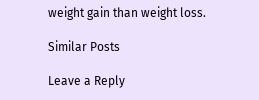weight gain than weight loss.

Similar Posts

Leave a Reply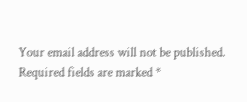Your email address will not be published. Required fields are marked *